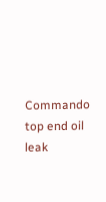Commando top end oil leak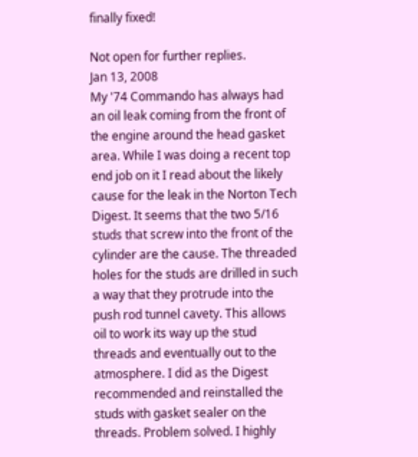finally fixed!

Not open for further replies.
Jan 13, 2008
My '74 Commando has always had an oil leak coming from the front of the engine around the head gasket area. While I was doing a recent top end job on it I read about the likely cause for the leak in the Norton Tech Digest. It seems that the two 5/16 studs that screw into the front of the cylinder are the cause. The threaded holes for the studs are drilled in such a way that they protrude into the push rod tunnel cavety. This allows oil to work its way up the stud threads and eventually out to the atmosphere. I did as the Digest recommended and reinstalled the studs with gasket sealer on the threads. Problem solved. I highly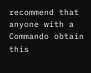recommend that anyone with a Commando obtain this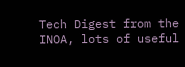Tech Digest from the INOA, lots of useful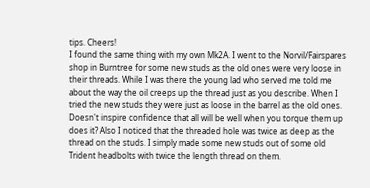tips. Cheers!
I found the same thing with my own Mk2A. I went to the Norvil/Fairspares shop in Burntree for some new studs as the old ones were very loose in their threads. While I was there the young lad who served me told me about the way the oil creeps up the thread just as you describe. When I tried the new studs they were just as loose in the barrel as the old ones. Doesn't inspire confidence that all will be well when you torque them up does it? Also I noticed that the threaded hole was twice as deep as the thread on the studs. I simply made some new studs out of some old Trident headbolts with twice the length thread on them.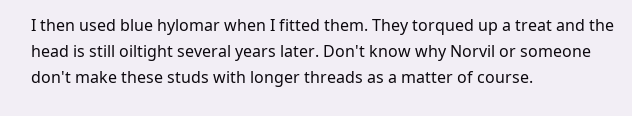I then used blue hylomar when I fitted them. They torqued up a treat and the head is still oiltight several years later. Don't know why Norvil or someone don't make these studs with longer threads as a matter of course.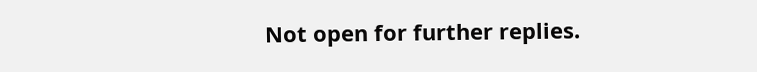Not open for further replies.